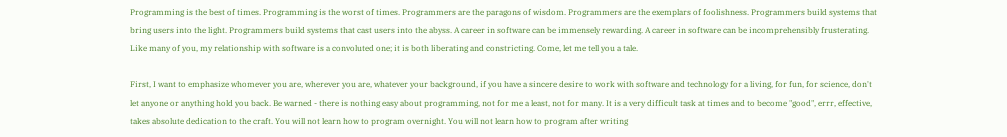Programming is the best of times. Programming is the worst of times. Programmers are the paragons of wisdom. Programmers are the exemplars of foolishness. Programmers build systems that bring users into the light. Programmers build systems that cast users into the abyss. A career in software can be immensely rewarding. A career in software can be incomprehensibly frusterating. Like many of you, my relationship with software is a convoluted one; it is both liberating and constricting. Come, let me tell you a tale.

First, I want to emphasize whomever you are, wherever you are, whatever your background, if you have a sincere desire to work with software and technology for a living, for fun, for science, don't let anyone or anything hold you back. Be warned - there is nothing easy about programming, not for me a least, not for many. It is a very difficult task at times and to become "good", errr, effective, takes absolute dedication to the craft. You will not learn how to program overnight. You will not learn how to program after writing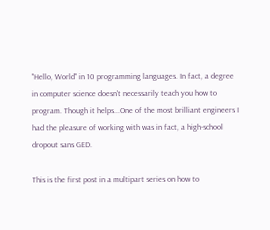"Hello, World" in 10 programming languages. In fact, a degree in computer science doesn't necessarily teach you how to program. Though it helps...One of the most brilliant engineers I had the pleasure of working with was in fact, a high-school dropout sans GED.

This is the first post in a multipart series on how to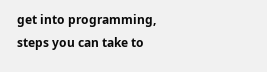get into programming, steps you can take to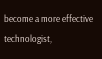become a more effective technologist,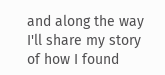and along the way I'll share my story of how I found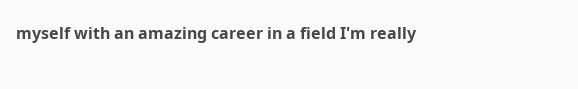myself with an amazing career in a field I'm really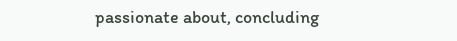passionate about, concluding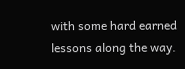with some hard earned lessons along the way.